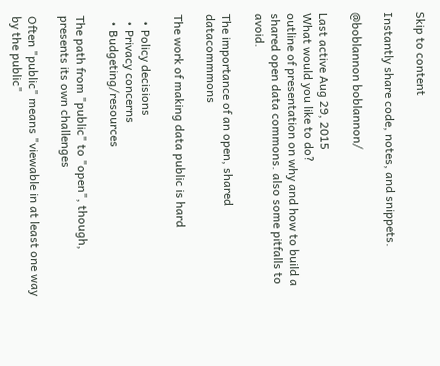Skip to content

Instantly share code, notes, and snippets.

@boblannon boblannon/

Last active Aug 29, 2015
What would you like to do?
outline of presentation on why and how to build a shared open data commons. also some pitfalls to avoid.

The importance of an open, shared datacommmons

The work of making data public is hard

  • Policy decisions
  • Privacy concerns
  • Budgeting/resources

The path from "public" to "open", though, presents its own challenges

Often "public" means "viewable in at least one way by the public"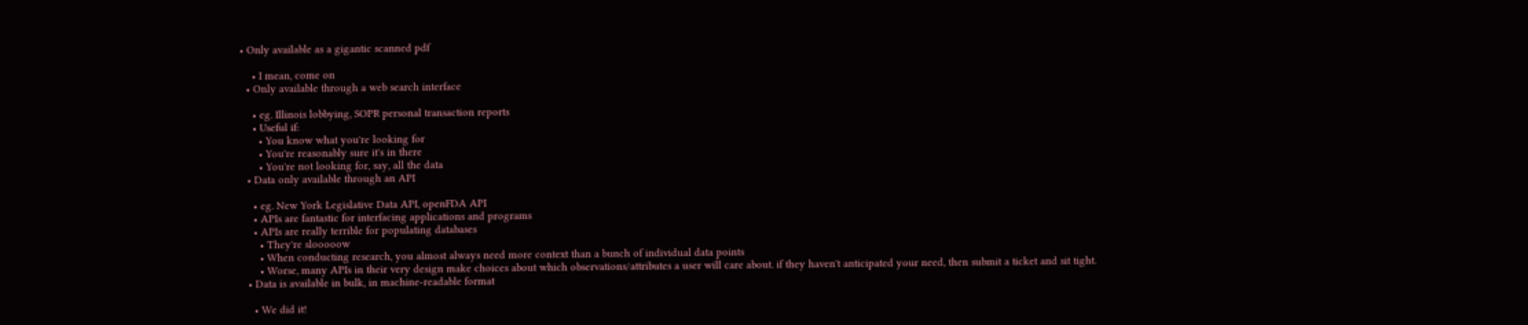• Only available as a gigantic scanned pdf

    • I mean, come on
  • Only available through a web search interface

    • eg. Illinois lobbying, SOPR personal transaction reports
    • Useful if:
      • You know what you're looking for
      • You're reasonably sure it's in there
      • You're not looking for, say, all the data
  • Data only available through an API

    • eg. New York Legislative Data API, openFDA API
    • APIs are fantastic for interfacing applications and programs
    • APIs are really terrible for populating databases
      • They're slooooow
      • When conducting research, you almost always need more context than a bunch of individual data points
      • Worse, many APIs in their very design make choices about which observations/attributes a user will care about. if they haven't anticipated your need, then submit a ticket and sit tight.
  • Data is available in bulk, in machine-readable format

    • We did it!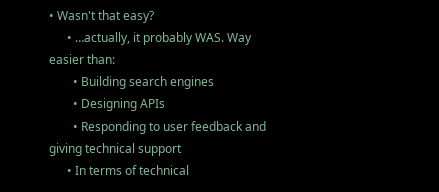• Wasn't that easy?
      • …actually, it probably WAS. Way easier than:
        • Building search engines
        • Designing APIs
        • Responding to user feedback and giving technical support
      • In terms of technical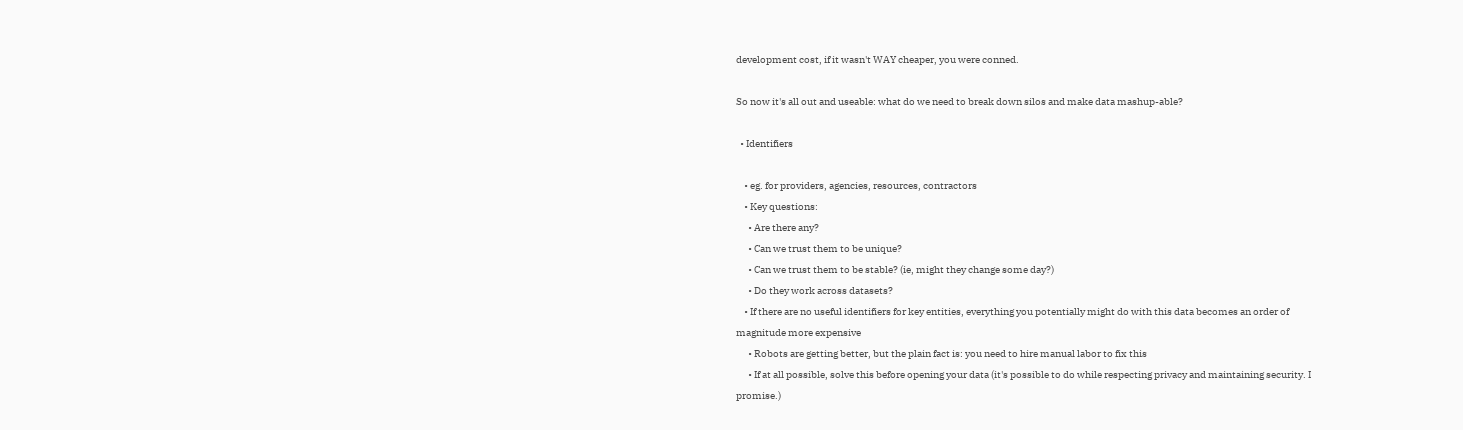development cost, if it wasn't WAY cheaper, you were conned.

So now it's all out and useable: what do we need to break down silos and make data mashup-able?

  • Identifiers

    • eg. for providers, agencies, resources, contractors
    • Key questions:
      • Are there any?
      • Can we trust them to be unique?
      • Can we trust them to be stable? (ie, might they change some day?)
      • Do they work across datasets?
    • If there are no useful identifiers for key entities, everything you potentially might do with this data becomes an order of magnitude more expensive
      • Robots are getting better, but the plain fact is: you need to hire manual labor to fix this
      • If at all possible, solve this before opening your data (it's possible to do while respecting privacy and maintaining security. I promise.)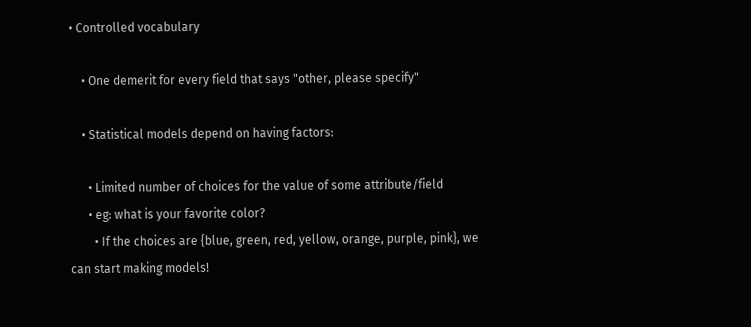• Controlled vocabulary

    • One demerit for every field that says "other, please specify"

    • Statistical models depend on having factors:

      • Limited number of choices for the value of some attribute/field
      • eg: what is your favorite color?
        • If the choices are {blue, green, red, yellow, orange, purple, pink}, we can start making models!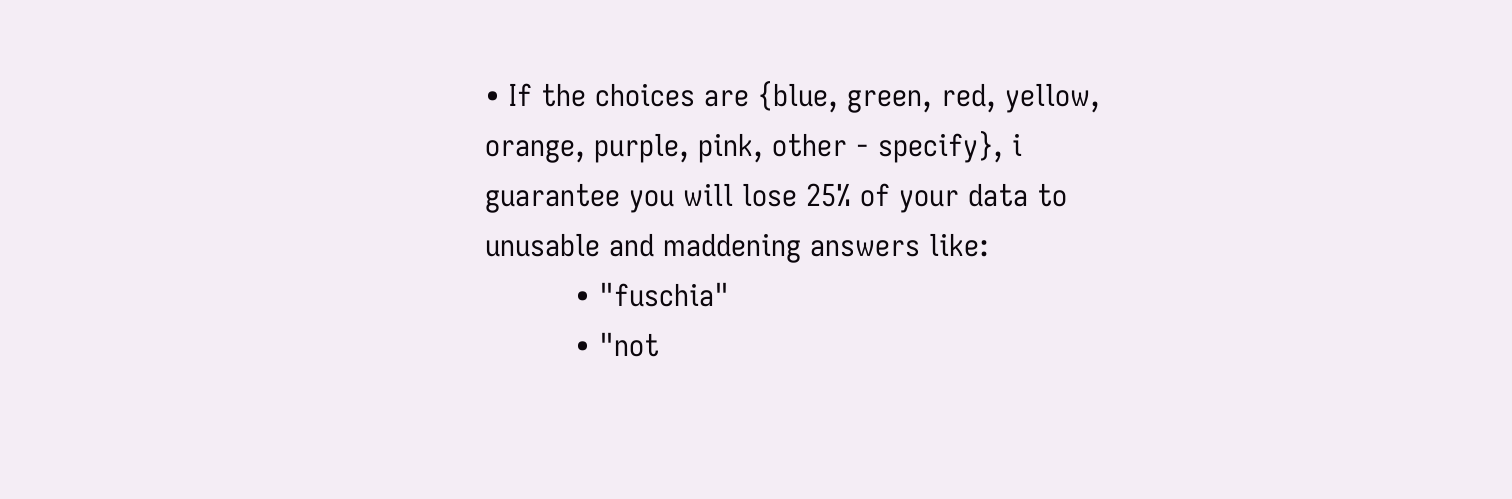• If the choices are {blue, green, red, yellow, orange, purple, pink, other - specify}, i guarantee you will lose 25% of your data to unusable and maddening answers like:
          • "fuschia"
          • "not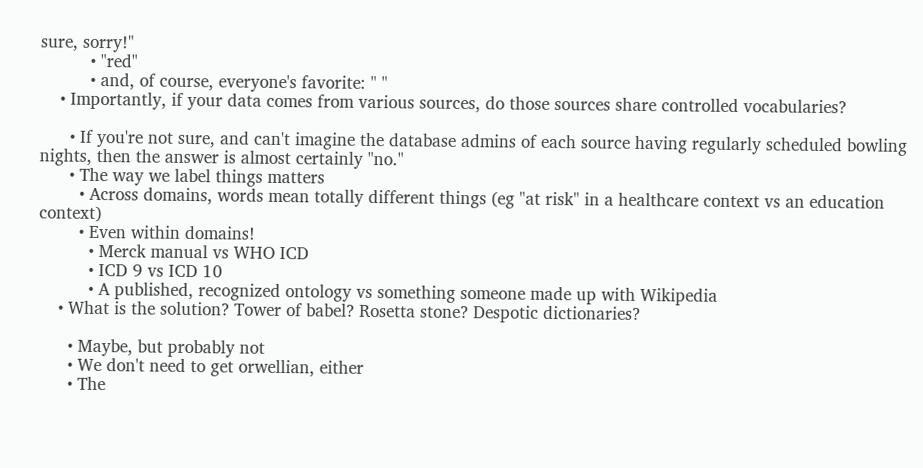sure, sorry!"
          • "red"
          • and, of course, everyone's favorite: " "
    • Importantly, if your data comes from various sources, do those sources share controlled vocabularies?

      • If you're not sure, and can't imagine the database admins of each source having regularly scheduled bowling nights, then the answer is almost certainly "no."
      • The way we label things matters
        • Across domains, words mean totally different things (eg "at risk" in a healthcare context vs an education context)
        • Even within domains!
          • Merck manual vs WHO ICD
          • ICD 9 vs ICD 10
          • A published, recognized ontology vs something someone made up with Wikipedia
    • What is the solution? Tower of babel? Rosetta stone? Despotic dictionaries?

      • Maybe, but probably not
      • We don't need to get orwellian, either
      • The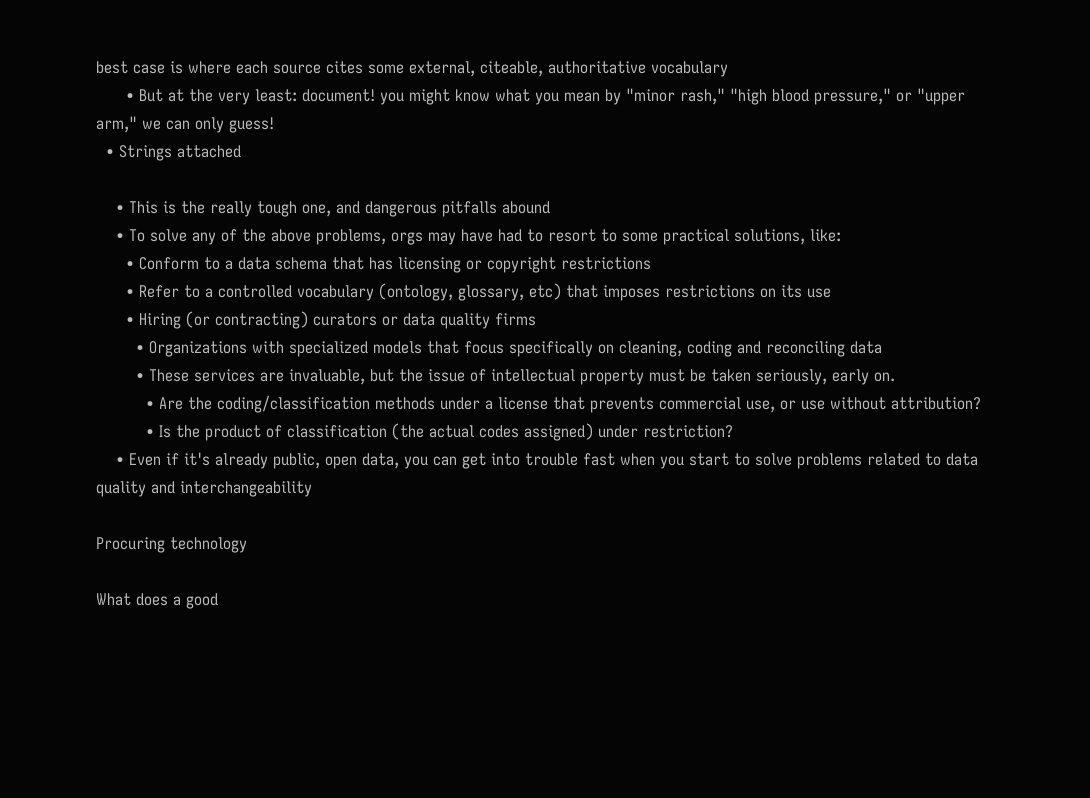best case is where each source cites some external, citeable, authoritative vocabulary
      • But at the very least: document! you might know what you mean by "minor rash," "high blood pressure," or "upper arm," we can only guess!
  • Strings attached

    • This is the really tough one, and dangerous pitfalls abound
    • To solve any of the above problems, orgs may have had to resort to some practical solutions, like:
      • Conform to a data schema that has licensing or copyright restrictions
      • Refer to a controlled vocabulary (ontology, glossary, etc) that imposes restrictions on its use
      • Hiring (or contracting) curators or data quality firms
        • Organizations with specialized models that focus specifically on cleaning, coding and reconciling data
        • These services are invaluable, but the issue of intellectual property must be taken seriously, early on.
          • Are the coding/classification methods under a license that prevents commercial use, or use without attribution?
          • Is the product of classification (the actual codes assigned) under restriction?
    • Even if it's already public, open data, you can get into trouble fast when you start to solve problems related to data quality and interchangeability

Procuring technology

What does a good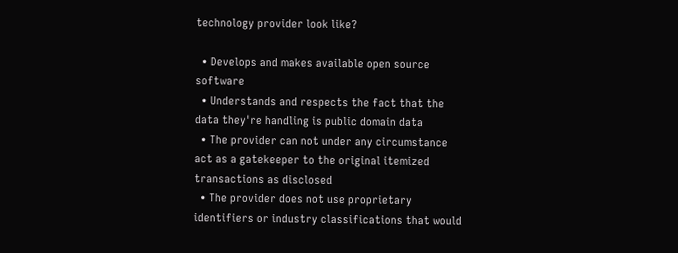technology provider look like?

  • Develops and makes available open source software
  • Understands and respects the fact that the data they're handling is public domain data
  • The provider can not under any circumstance act as a gatekeeper to the original itemized transactions as disclosed
  • The provider does not use proprietary identifiers or industry classifications that would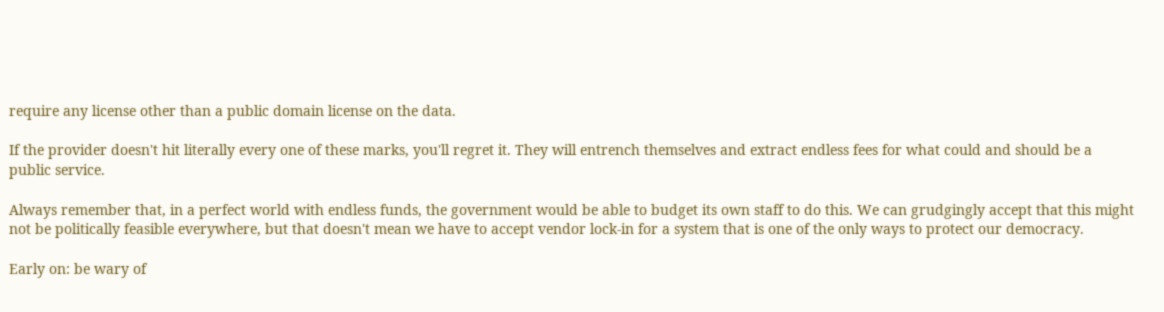require any license other than a public domain license on the data.

If the provider doesn't hit literally every one of these marks, you'll regret it. They will entrench themselves and extract endless fees for what could and should be a public service.

Always remember that, in a perfect world with endless funds, the government would be able to budget its own staff to do this. We can grudgingly accept that this might not be politically feasible everywhere, but that doesn't mean we have to accept vendor lock-in for a system that is one of the only ways to protect our democracy.

Early on: be wary of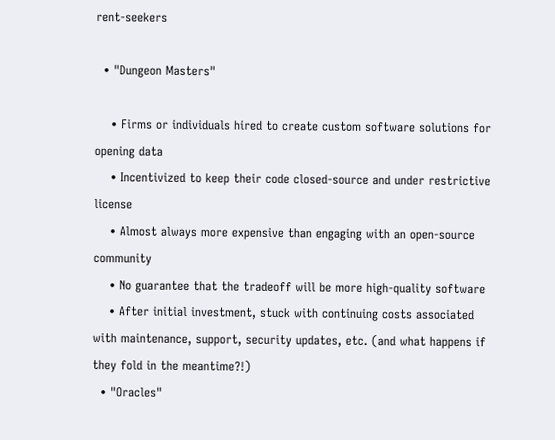rent-seekers

  • "Dungeon Masters"

    • Firms or individuals hired to create custom software solutions for opening data
    • Incentivized to keep their code closed-source and under restrictive license
    • Almost always more expensive than engaging with an open-source community
    • No guarantee that the tradeoff will be more high-quality software
    • After initial investment, stuck with continuing costs associated with maintenance, support, security updates, etc. (and what happens if they fold in the meantime?!)
  • "Oracles"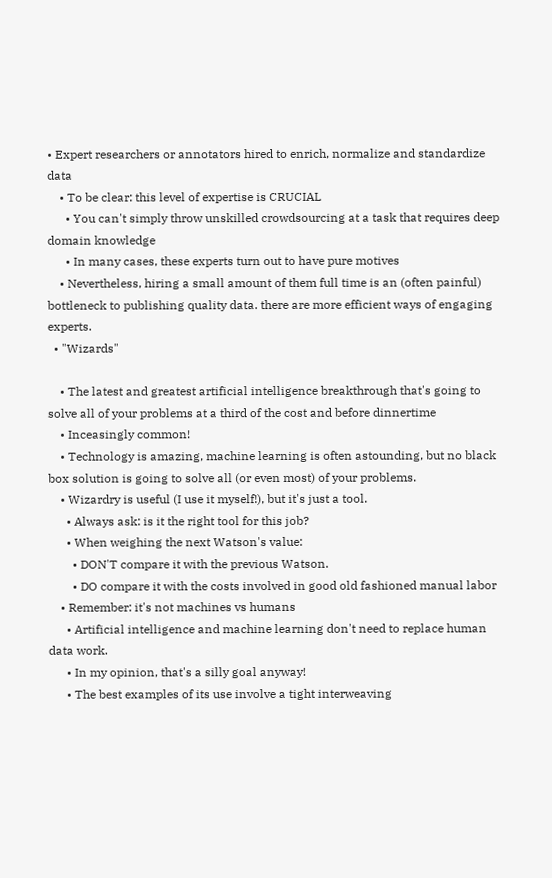• Expert researchers or annotators hired to enrich, normalize and standardize data
    • To be clear: this level of expertise is CRUCIAL
      • You can't simply throw unskilled crowdsourcing at a task that requires deep domain knowledge
      • In many cases, these experts turn out to have pure motives
    • Nevertheless, hiring a small amount of them full time is an (often painful) bottleneck to publishing quality data. there are more efficient ways of engaging experts.
  • "Wizards"

    • The latest and greatest artificial intelligence breakthrough that's going to solve all of your problems at a third of the cost and before dinnertime
    • Inceasingly common!
    • Technology is amazing, machine learning is often astounding, but no black box solution is going to solve all (or even most) of your problems.
    • Wizardry is useful (I use it myself!), but it's just a tool.
      • Always ask: is it the right tool for this job?
      • When weighing the next Watson's value:
        • DON'T compare it with the previous Watson.
        • DO compare it with the costs involved in good old fashioned manual labor
    • Remember: it's not machines vs humans
      • Artificial intelligence and machine learning don't need to replace human data work.
      • In my opinion, that's a silly goal anyway!
      • The best examples of its use involve a tight interweaving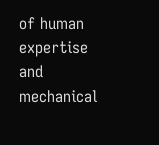of human expertise and mechanical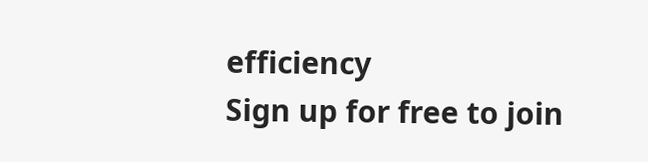efficiency
Sign up for free to join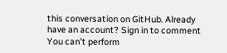this conversation on GitHub. Already have an account? Sign in to comment
You can’t perform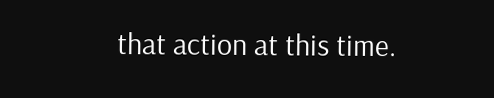that action at this time.